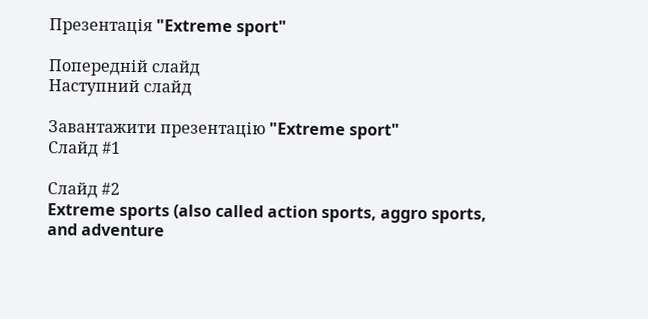Презентація "Extreme sport"

Попередній слайд
Наступний слайд

Завантажити презентацію "Extreme sport"
Слайд #1

Слайд #2
Extreme sports (also called action sports, aggro sports, and adventure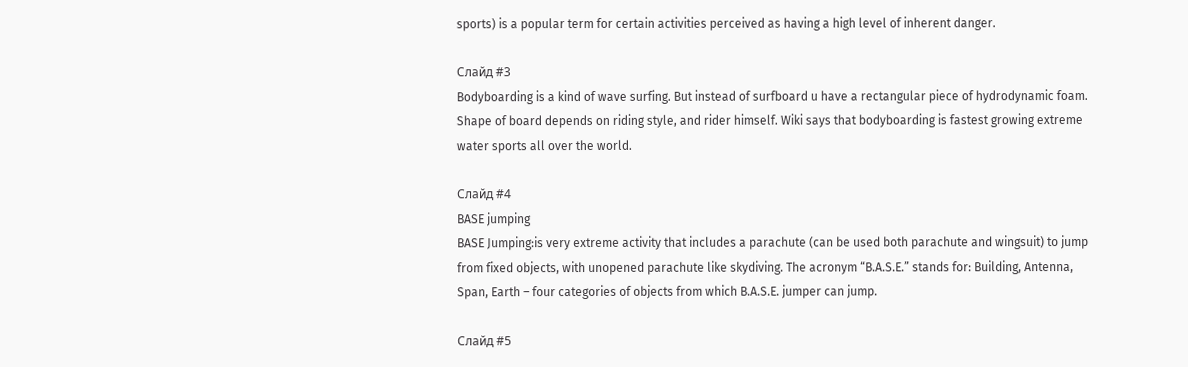sports) is a popular term for certain activities perceived as having a high level of inherent danger.

Слайд #3
Bodyboarding is a kind of wave surfing. But instead of surfboard u have a rectangular piece of hydrodynamic foam. Shape of board depends on riding style, and rider himself. Wiki says that bodyboarding is fastest growing extreme water sports all over the world.

Слайд #4
BASE jumping
BASE Jumping:is very extreme activity that includes a parachute (can be used both parachute and wingsuit) to jump from fixed objects, with unopened parachute like skydiving. The acronym “B.A.S.E.” stands for: Building, Antenna, Span, Earth – four categories of objects from which B.A.S.E. jumper can jump.

Слайд #5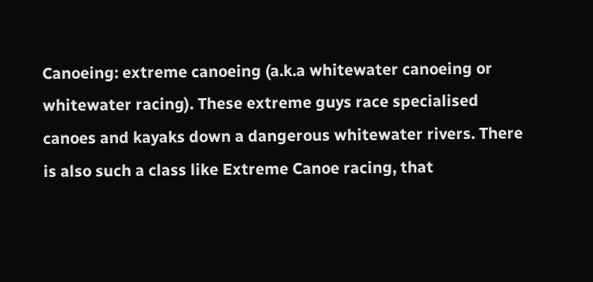Canoeing: extreme canoeing (a.k.a whitewater canoeing or whitewater racing). These extreme guys race specialised canoes and kayaks down a dangerous whitewater rivers. There is also such a class like Extreme Canoe racing, that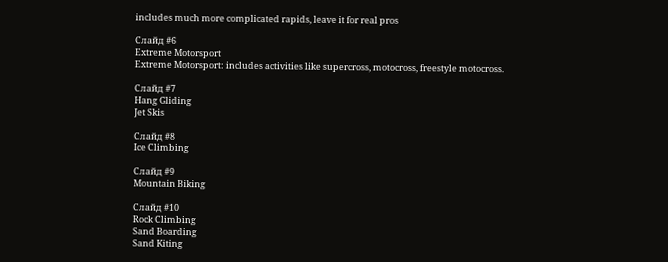includes much more complicated rapids, leave it for real pros

Слайд #6
Extreme Motorsport
Extreme Motorsport: includes activities like supercross, motocross, freestyle motocross.

Слайд #7
Hang Gliding
Jet Skis

Слайд #8
Ice Climbing

Слайд #9
Mountain Biking

Слайд #10
Rock Climbing
Sand Boarding
Sand Kiting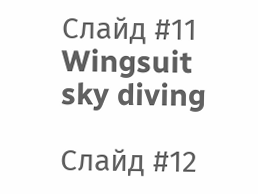Слайд #11
Wingsuit sky diving

Слайд #12